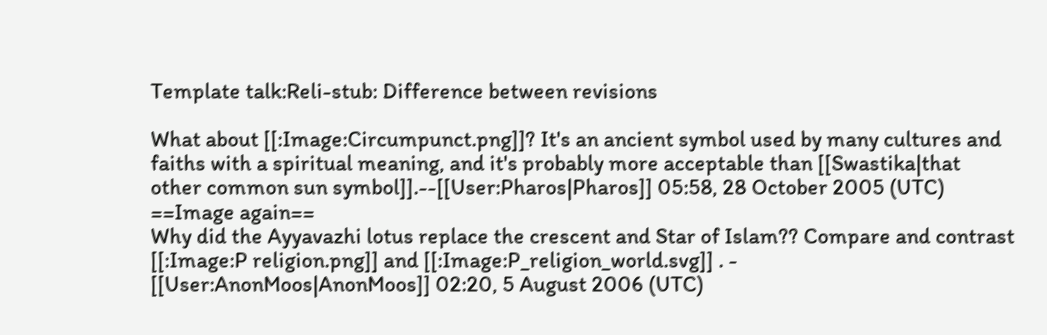Template talk:Reli-stub: Difference between revisions

What about [[:Image:Circumpunct.png]]? It's an ancient symbol used by many cultures and faiths with a spiritual meaning, and it's probably more acceptable than [[Swastika|that other common sun symbol]].--[[User:Pharos|Pharos]] 05:58, 28 October 2005 (UTC)
==Image again==
Why did the Ayyavazhi lotus replace the crescent and Star of Islam?? Compare and contrast [[:Image:P religion.png]] and [[:Image:P_religion_world.svg]] . - [[User:AnonMoos|AnonMoos]] 02:20, 5 August 2006 (UTC)